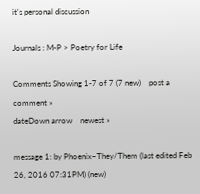it's personal discussion

Journals : M-P > Poetry for Life

Comments Showing 1-7 of 7 (7 new)    post a comment »
dateDown arrow    newest »

message 1: by Phoenix~They/Them (last edited Feb 26, 2016 07:31PM) (new)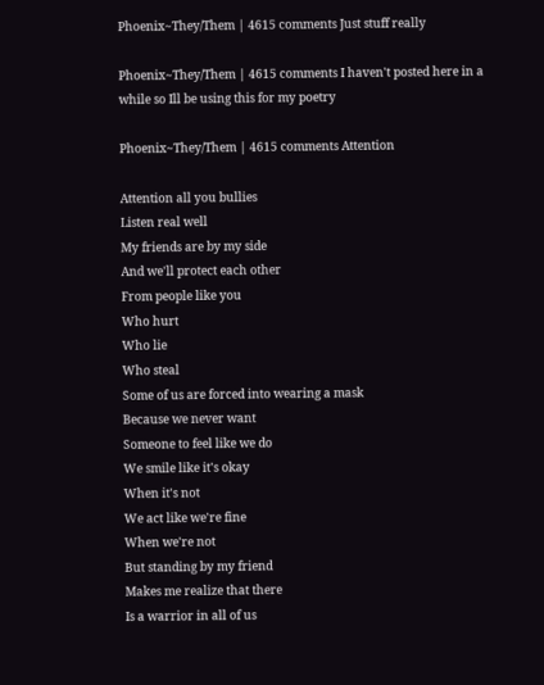Phoenix~They/Them | 4615 comments Just stuff really

Phoenix~They/Them | 4615 comments I haven't posted here in a while so Ill be using this for my poetry

Phoenix~They/Them | 4615 comments Attention

Attention all you bullies
Listen real well
My friends are by my side
And we'll protect each other
From people like you
Who hurt
Who lie
Who steal
Some of us are forced into wearing a mask
Because we never want
Someone to feel like we do
We smile like it's okay
When it's not
We act like we're fine
When we're not
But standing by my friend
Makes me realize that there
Is a warrior in all of us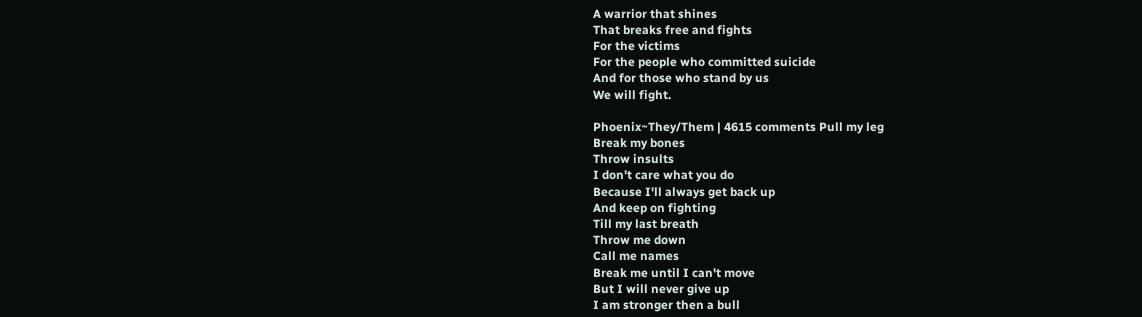A warrior that shines
That breaks free and fights
For the victims
For the people who committed suicide
And for those who stand by us
We will fight.

Phoenix~They/Them | 4615 comments Pull my leg
Break my bones
Throw insults
I don't care what you do
Because I'll always get back up
And keep on fighting
Till my last breath
Throw me down
Call me names
Break me until I can't move
But I will never give up
I am stronger then a bull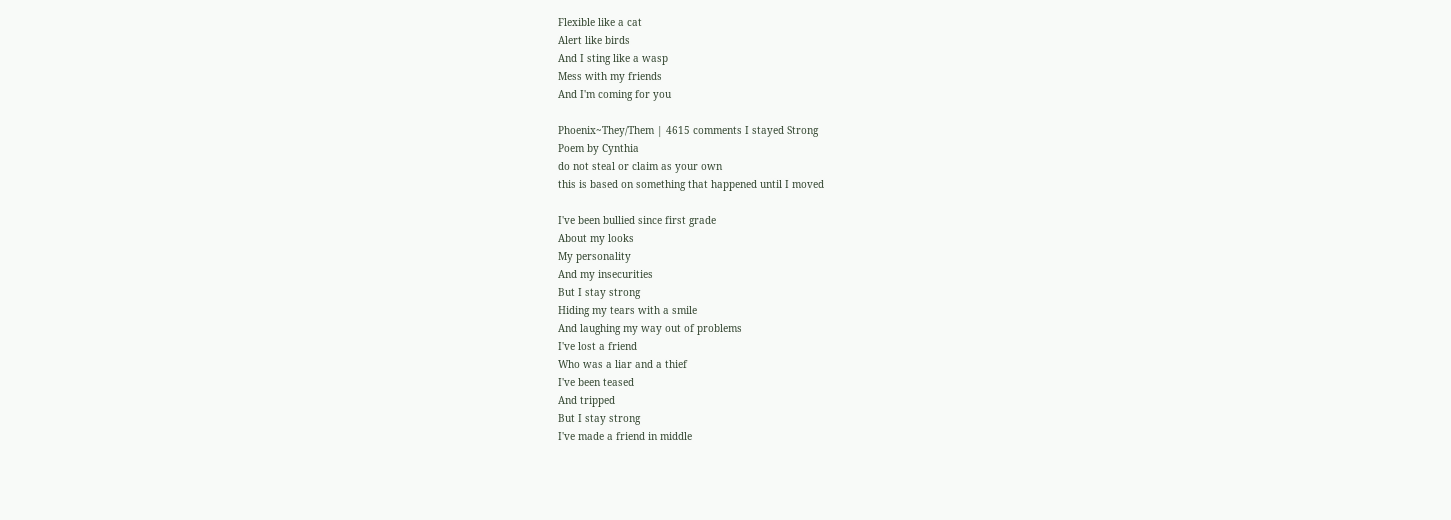Flexible like a cat
Alert like birds
And I sting like a wasp
Mess with my friends
And I'm coming for you

Phoenix~They/Them | 4615 comments I stayed Strong
Poem by Cynthia
do not steal or claim as your own
this is based on something that happened until I moved

I've been bullied since first grade
About my looks
My personality
And my insecurities
But I stay strong
Hiding my tears with a smile
And laughing my way out of problems
I've lost a friend
Who was a liar and a thief
I've been teased
And tripped
But I stay strong
I've made a friend in middle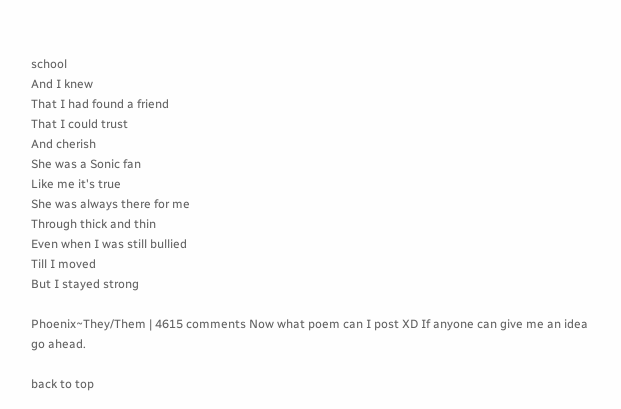school
And I knew
That I had found a friend
That I could trust
And cherish
She was a Sonic fan
Like me it's true
She was always there for me
Through thick and thin
Even when I was still bullied
Till I moved
But I stayed strong

Phoenix~They/Them | 4615 comments Now what poem can I post XD If anyone can give me an idea go ahead.

back to top